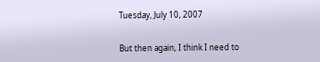Tuesday, July 10, 2007


But then again, I think I need to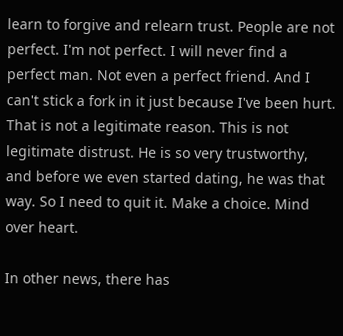learn to forgive and relearn trust. People are not perfect. I'm not perfect. I will never find a perfect man. Not even a perfect friend. And I can't stick a fork in it just because I've been hurt. That is not a legitimate reason. This is not legitimate distrust. He is so very trustworthy, and before we even started dating, he was that way. So I need to quit it. Make a choice. Mind over heart.

In other news, there has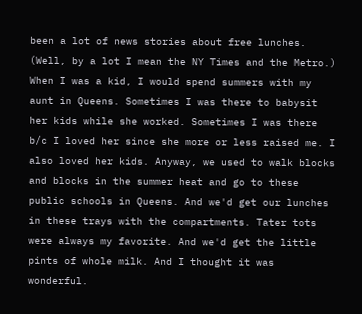been a lot of news stories about free lunches. (Well, by a lot I mean the NY Times and the Metro.) When I was a kid, I would spend summers with my aunt in Queens. Sometimes I was there to babysit her kids while she worked. Sometimes I was there b/c I loved her since she more or less raised me. I also loved her kids. Anyway, we used to walk blocks and blocks in the summer heat and go to these public schools in Queens. And we'd get our lunches in these trays with the compartments. Tater tots were always my favorite. And we'd get the little pints of whole milk. And I thought it was wonderful.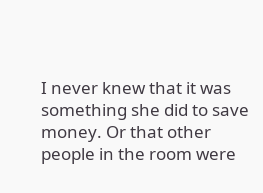I never knew that it was something she did to save money. Or that other people in the room were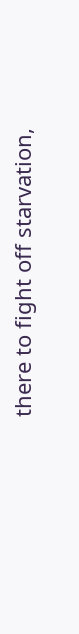there to fight off starvation,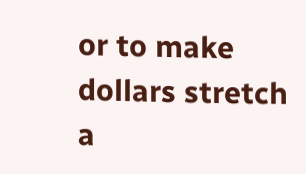or to make dollars stretch a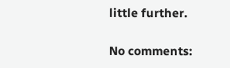little further.

No comments: